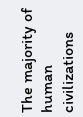The majority of human civilizations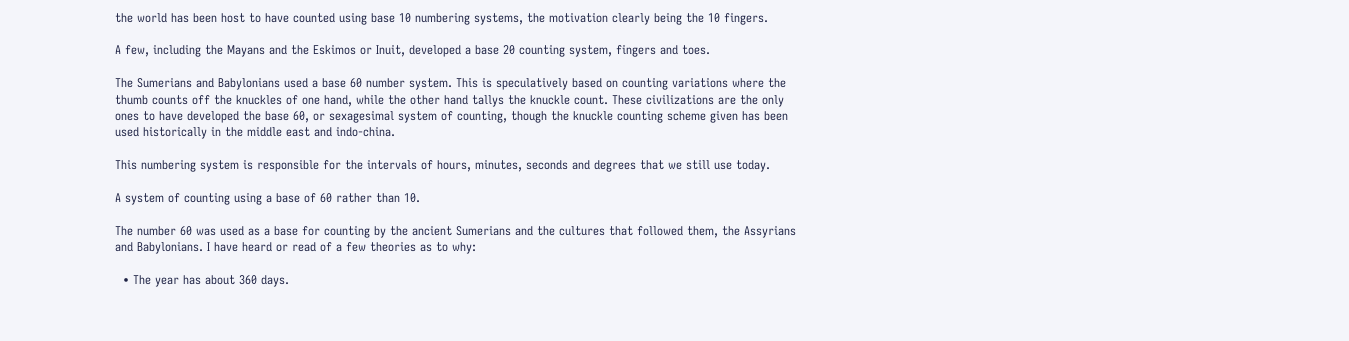the world has been host to have counted using base 10 numbering systems, the motivation clearly being the 10 fingers.

A few, including the Mayans and the Eskimos or Inuit, developed a base 20 counting system, fingers and toes.

The Sumerians and Babylonians used a base 60 number system. This is speculatively based on counting variations where the thumb counts off the knuckles of one hand, while the other hand tallys the knuckle count. These civilizations are the only ones to have developed the base 60, or sexagesimal system of counting, though the knuckle counting scheme given has been used historically in the middle east and indo-china.

This numbering system is responsible for the intervals of hours, minutes, seconds and degrees that we still use today.

A system of counting using a base of 60 rather than 10.

The number 60 was used as a base for counting by the ancient Sumerians and the cultures that followed them, the Assyrians and Babylonians. I have heard or read of a few theories as to why:

  • The year has about 360 days.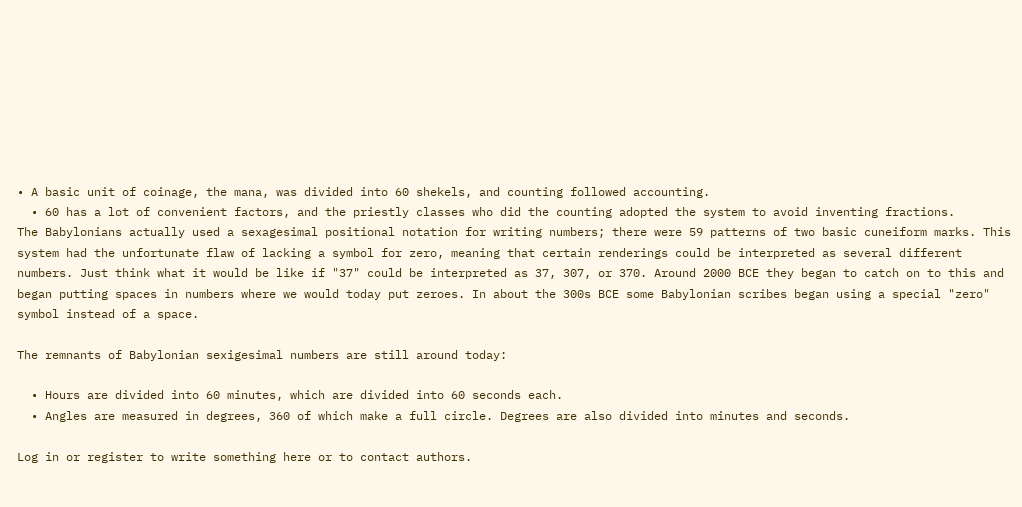• A basic unit of coinage, the mana, was divided into 60 shekels, and counting followed accounting.
  • 60 has a lot of convenient factors, and the priestly classes who did the counting adopted the system to avoid inventing fractions.
The Babylonians actually used a sexagesimal positional notation for writing numbers; there were 59 patterns of two basic cuneiform marks. This system had the unfortunate flaw of lacking a symbol for zero, meaning that certain renderings could be interpreted as several different numbers. Just think what it would be like if "37" could be interpreted as 37, 307, or 370. Around 2000 BCE they began to catch on to this and began putting spaces in numbers where we would today put zeroes. In about the 300s BCE some Babylonian scribes began using a special "zero" symbol instead of a space.

The remnants of Babylonian sexigesimal numbers are still around today:

  • Hours are divided into 60 minutes, which are divided into 60 seconds each.
  • Angles are measured in degrees, 360 of which make a full circle. Degrees are also divided into minutes and seconds.

Log in or register to write something here or to contact authors.